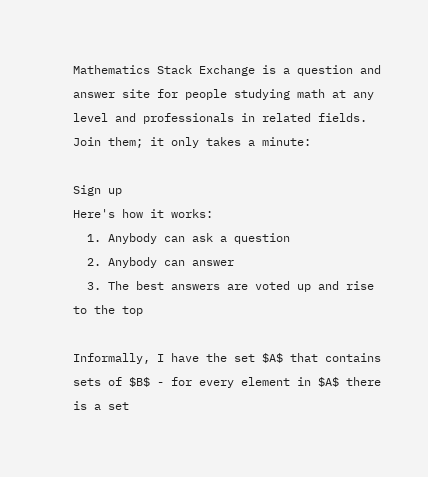Mathematics Stack Exchange is a question and answer site for people studying math at any level and professionals in related fields. Join them; it only takes a minute:

Sign up
Here's how it works:
  1. Anybody can ask a question
  2. Anybody can answer
  3. The best answers are voted up and rise to the top

Informally, I have the set $A$ that contains sets of $B$ - for every element in $A$ there is a set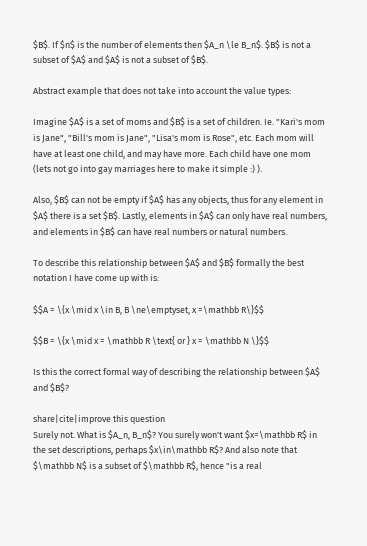$B$. If $n$ is the number of elements then $A_n \le B_n$. $B$ is not a subset of $A$ and $A$ is not a subset of $B$.

Abstract example that does not take into account the value types:

Imagine $A$ is a set of moms and $B$ is a set of children. Ie. "Kari's mom is Jane", "Bill's mom is Jane", "Lisa's mom is Rose", etc. Each mom will have at least one child, and may have more. Each child have one mom (lets not go into gay marriages here to make it simple :) ).

Also, $B$ can not be empty if $A$ has any objects, thus for any element in $A$ there is a set $B$. Lastly, elements in $A$ can only have real numbers, and elements in $B$ can have real numbers or natural numbers.

To describe this relationship between $A$ and $B$ formally the best notation I have come up with is:

$$A = \{x \mid x \in B, B \ne\emptyset, x =\mathbb R\}$$

$$B = \{x \mid x = \mathbb R \text{ or } x = \mathbb N \}$$

Is this the correct formal way of describing the relationship between $A$ and $B$?

share|cite|improve this question
Surely not. What is $A_n, B_n$? You surely won't want $x=\mathbb R$ in the set descriptions, perhaps $x\in\mathbb R$? And also note that $\mathbb N$ is a subset of $\mathbb R$, hence "is a real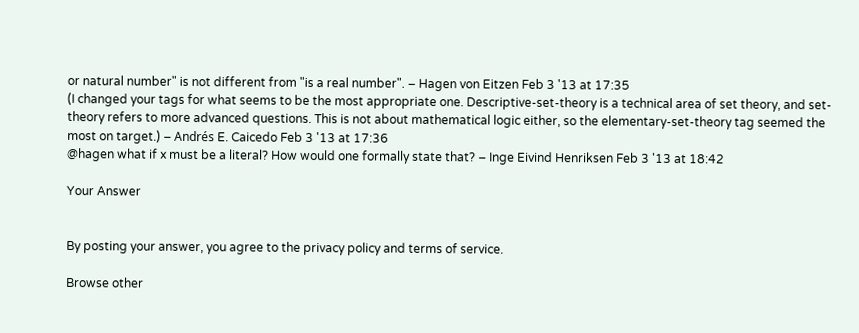or natural number" is not different from "is a real number". – Hagen von Eitzen Feb 3 '13 at 17:35
(I changed your tags for what seems to be the most appropriate one. Descriptive-set-theory is a technical area of set theory, and set-theory refers to more advanced questions. This is not about mathematical logic either, so the elementary-set-theory tag seemed the most on target.) – Andrés E. Caicedo Feb 3 '13 at 17:36
@hagen what if x must be a literal? How would one formally state that? – Inge Eivind Henriksen Feb 3 '13 at 18:42

Your Answer


By posting your answer, you agree to the privacy policy and terms of service.

Browse other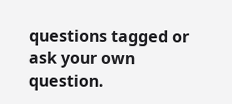questions tagged or ask your own question.